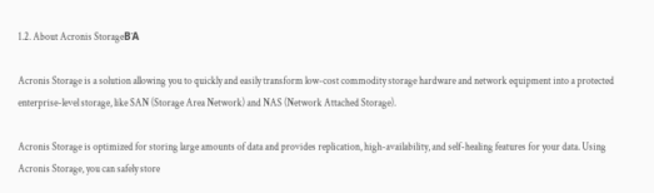1.2. About Acronis StorageΒΆ

Acronis Storage is a solution allowing you to quickly and easily transform low-cost commodity storage hardware and network equipment into a protected enterprise-level storage, like SAN (Storage Area Network) and NAS (Network Attached Storage).

Acronis Storage is optimized for storing large amounts of data and provides replication, high-availability, and self-healing features for your data. Using Acronis Storage, you can safely store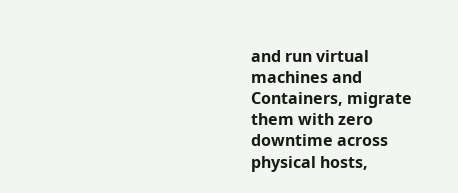and run virtual machines and Containers, migrate them with zero downtime across physical hosts,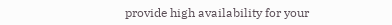provide high availability for your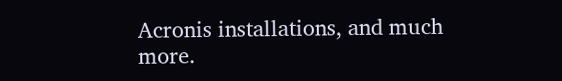Acronis installations, and much more.